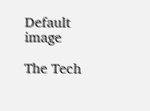Default image

The Tech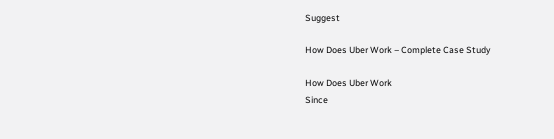Suggest

How Does Uber Work – Complete Case Study

How Does Uber Work
Since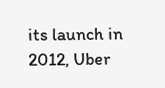its launch in 2012, Uber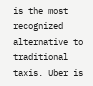is the most recognized alternative to traditional taxis. Uber is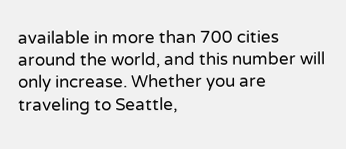available in more than 700 cities around the world, and this number will only increase. Whether you are traveling to Seattle,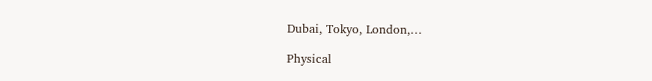Dubai, Tokyo, London,…

Physical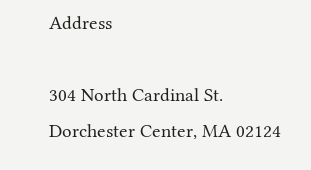Address

304 North Cardinal St.
Dorchester Center, MA 02124